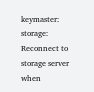keymaster: storage: Reconnect to storage server when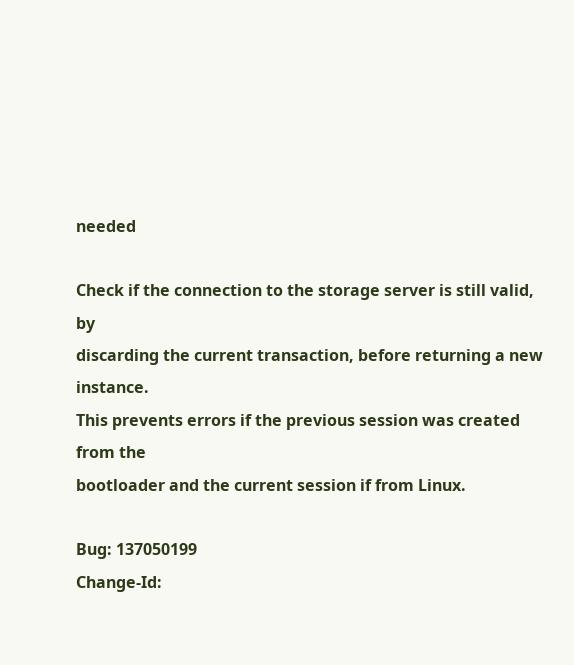needed

Check if the connection to the storage server is still valid, by
discarding the current transaction, before returning a new instance.
This prevents errors if the previous session was created from the
bootloader and the current session if from Linux.

Bug: 137050199
Change-Id: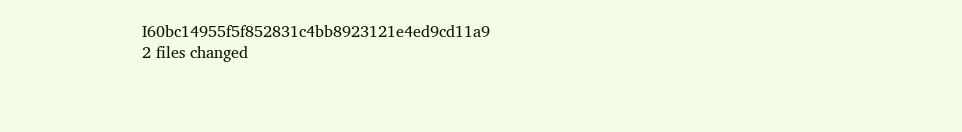I60bc14955f5f852831c4bb8923121e4ed9cd11a9
2 files changed